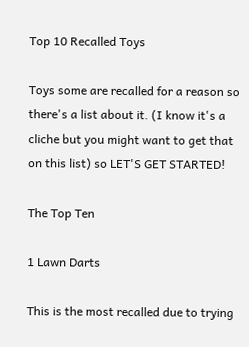Top 10 Recalled Toys

Toys some are recalled for a reason so there's a list about it. (I know it's a cliche but you might want to get that on this list) so LET'S GET STARTED!

The Top Ten

1 Lawn Darts

This is the most recalled due to trying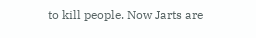to kill people. Now Jarts are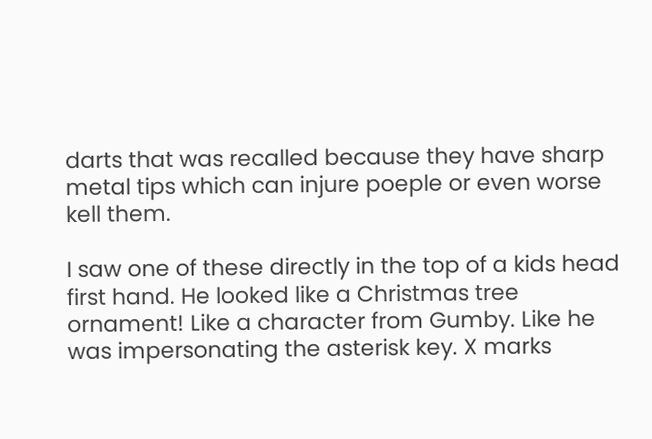darts that was recalled because they have sharp metal tips which can injure poeple or even worse kell them.

I saw one of these directly in the top of a kids head first hand. He looked like a Christmas tree ornament! Like a character from Gumby. Like he was impersonating the asterisk key. X marks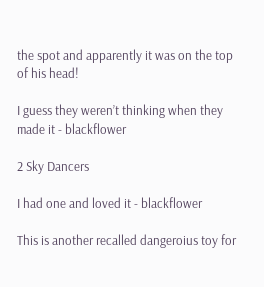the spot and apparently it was on the top of his head!

I guess they weren’t thinking when they made it - blackflower

2 Sky Dancers

I had one and loved it - blackflower

This is another recalled dangeroius toy for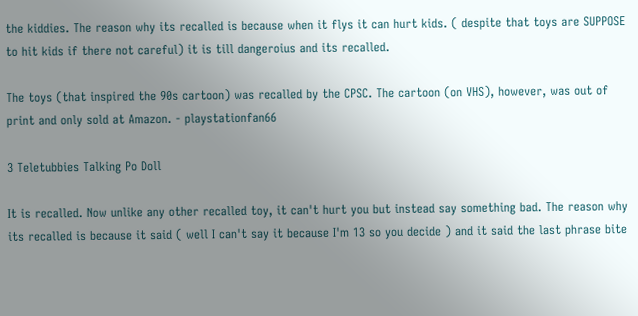the kiddies. The reason why its recalled is because when it flys it can hurt kids. ( despite that toys are SUPPOSE to hit kids if there not careful) it is till dangeroius and its recalled.

The toys (that inspired the 90s cartoon) was recalled by the CPSC. The cartoon (on VHS), however, was out of print and only sold at Amazon. - playstationfan66

3 Teletubbies Talking Po Doll

It is recalled. Now unlike any other recalled toy, it can't hurt you but instead say something bad. The reason why its recalled is because it said ( well I can't say it because I'm 13 so you decide ) and it said the last phrase bite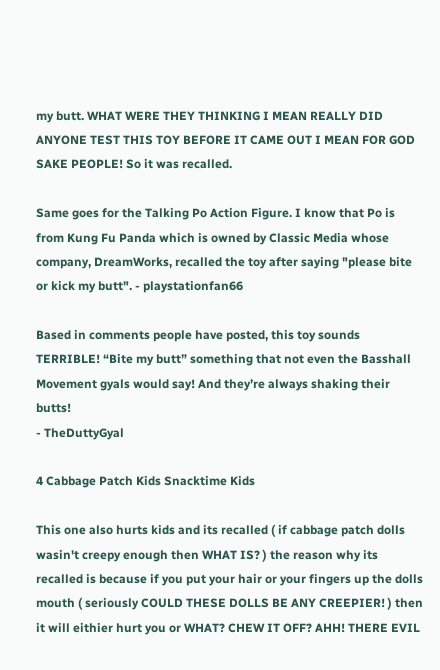my butt. WHAT WERE THEY THINKING I MEAN REALLY DID ANYONE TEST THIS TOY BEFORE IT CAME OUT I MEAN FOR GOD SAKE PEOPLE! So it was recalled.

Same goes for the Talking Po Action Figure. I know that Po is from Kung Fu Panda which is owned by Classic Media whose company, DreamWorks, recalled the toy after saying "please bite or kick my butt". - playstationfan66

Based in comments people have posted, this toy sounds TERRIBLE! “Bite my butt” something that not even the Basshall Movement gyals would say! And they’re always shaking their butts!
- TheDuttyGyal

4 Cabbage Patch Kids Snacktime Kids

This one also hurts kids and its recalled ( if cabbage patch dolls wasin't creepy enough then WHAT IS? ) the reason why its recalled is because if you put your hair or your fingers up the dolls mouth ( seriously COULD THESE DOLLS BE ANY CREEPIER! ) then it will eithier hurt you or WHAT? CHEW IT OFF? AHH! THERE EVIL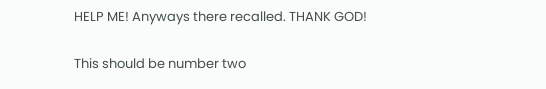HELP ME! Anyways there recalled. THANK GOD!

This should be number two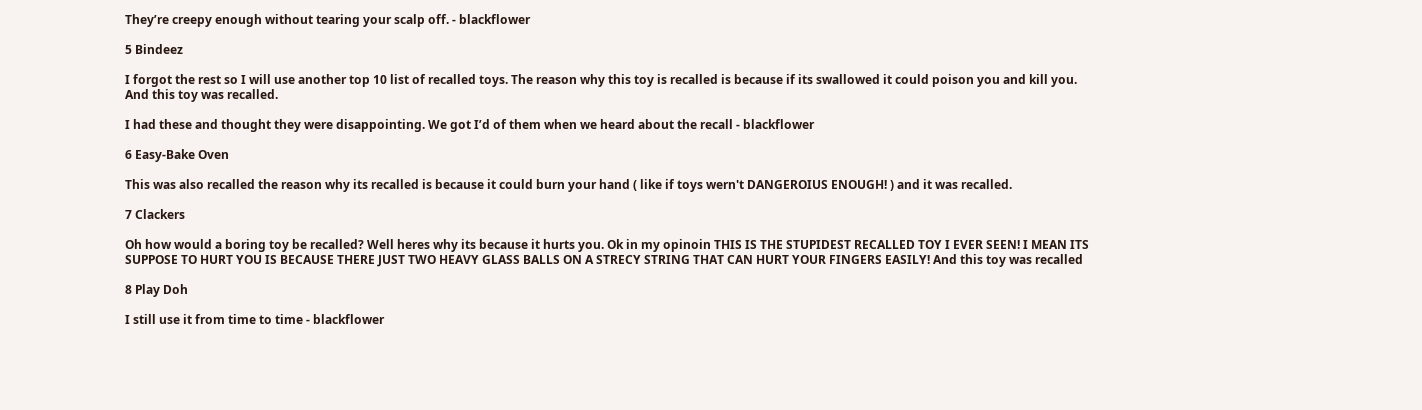They’re creepy enough without tearing your scalp off. - blackflower

5 Bindeez

I forgot the rest so I will use another top 10 list of recalled toys. The reason why this toy is recalled is because if its swallowed it could poison you and kill you. And this toy was recalled.

I had these and thought they were disappointing. We got I’d of them when we heard about the recall - blackflower

6 Easy-Bake Oven

This was also recalled the reason why its recalled is because it could burn your hand ( like if toys wern't DANGEROIUS ENOUGH! ) and it was recalled.

7 Clackers

Oh how would a boring toy be recalled? Well heres why its because it hurts you. Ok in my opinoin THIS IS THE STUPIDEST RECALLED TOY I EVER SEEN! I MEAN ITS SUPPOSE TO HURT YOU IS BECAUSE THERE JUST TWO HEAVY GLASS BALLS ON A STRECY STRING THAT CAN HURT YOUR FINGERS EASILY! And this toy was recalled

8 Play Doh

I still use it from time to time - blackflower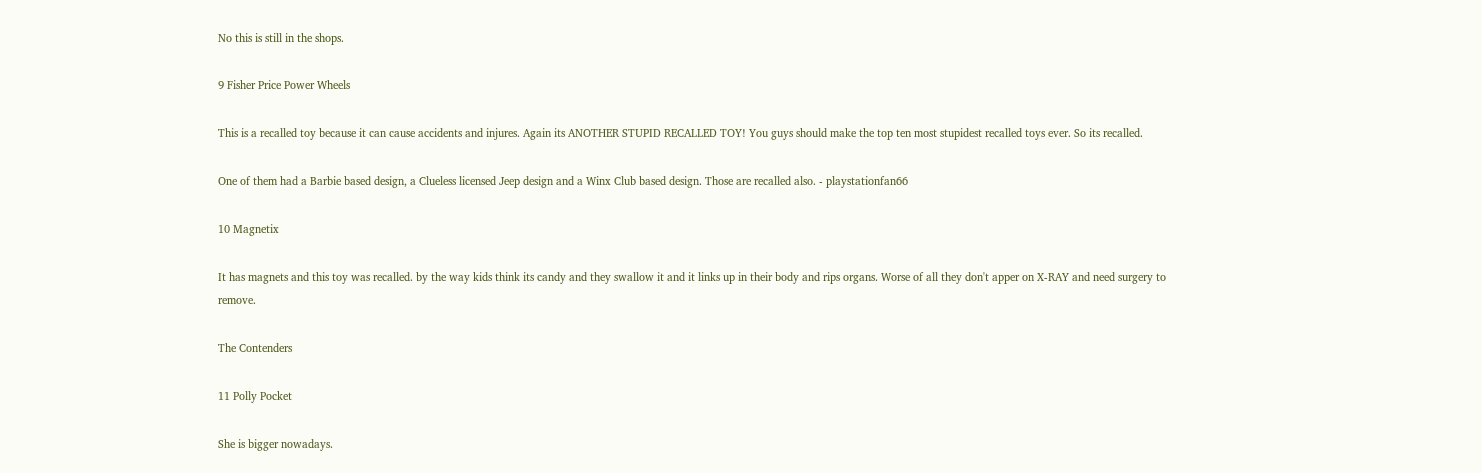No this is still in the shops.

9 Fisher Price Power Wheels

This is a recalled toy because it can cause accidents and injures. Again its ANOTHER STUPID RECALLED TOY! You guys should make the top ten most stupidest recalled toys ever. So its recalled.

One of them had a Barbie based design, a Clueless licensed Jeep design and a Winx Club based design. Those are recalled also. - playstationfan66

10 Magnetix

It has magnets and this toy was recalled. by the way kids think its candy and they swallow it and it links up in their body and rips organs. Worse of all they don't apper on X-RAY and need surgery to remove.

The Contenders

11 Polly Pocket

She is bigger nowadays.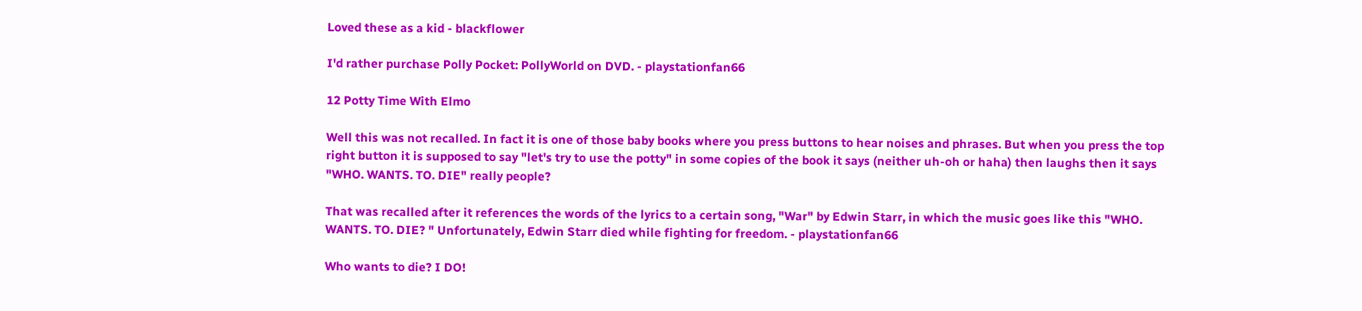Loved these as a kid - blackflower

I'd rather purchase Polly Pocket: PollyWorld on DVD. - playstationfan66

12 Potty Time With Elmo

Well this was not recalled. In fact it is one of those baby books where you press buttons to hear noises and phrases. But when you press the top right button it is supposed to say "let's try to use the potty" in some copies of the book it says (neither uh-oh or haha) then laughs then it says "WHO. WANTS. TO. DIE" really people?

That was recalled after it references the words of the lyrics to a certain song, "War" by Edwin Starr, in which the music goes like this "WHO. WANTS. TO. DIE? " Unfortunately, Edwin Starr died while fighting for freedom. - playstationfan66

Who wants to die? I DO!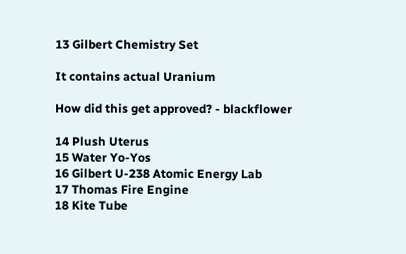13 Gilbert Chemistry Set

It contains actual Uranium

How did this get approved? - blackflower

14 Plush Uterus
15 Water Yo-Yos
16 Gilbert U-238 Atomic Energy Lab
17 Thomas Fire Engine
18 Kite Tube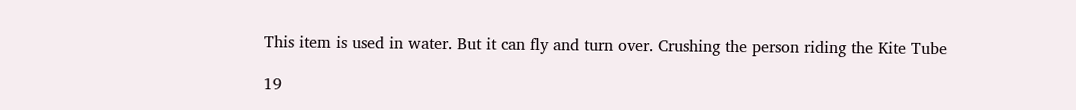This item is used in water. But it can fly and turn over. Crushing the person riding the Kite Tube

19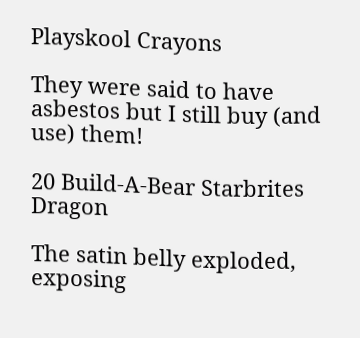Playskool Crayons

They were said to have asbestos but I still buy (and use) them!

20 Build-A-Bear Starbrites Dragon

The satin belly exploded, exposing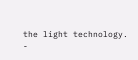the light technology.
-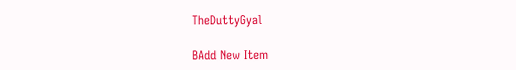TheDuttyGyal

BAdd New Item